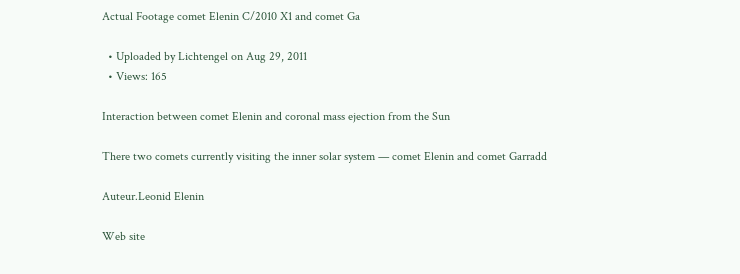Actual Footage comet Elenin C/2010 X1 and comet Ga

  • Uploaded by Lichtengel on Aug 29, 2011
  • Views: 165

Interaction between comet Elenin and coronal mass ejection from the Sun

There two comets currently visiting the inner solar system — comet Elenin and comet Garradd

Auteur.Leonid Elenin

Web site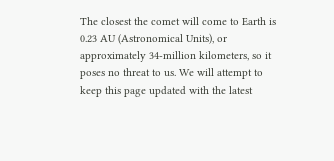The closest the comet will come to Earth is 0.23 AU (Astronomical Units), or approximately 34-million kilometers, so it poses no threat to us. We will attempt to keep this page updated with the latest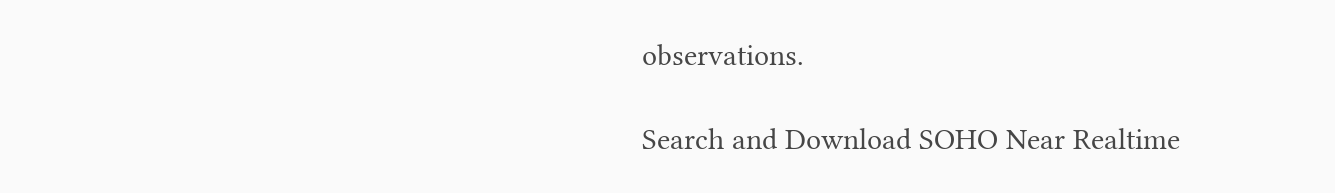observations.

Search and Download SOHO Near Realtime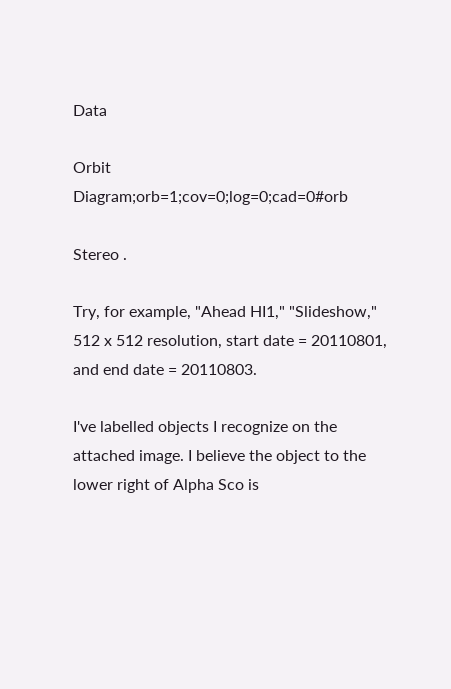Data

Orbit Diagram;orb=1;cov=0;log=0;cad=0#orb

Stereo .

Try, for example, "Ahead HI1," "Slideshow," 512 x 512 resolution, start date = 20110801, and end date = 20110803.

I've labelled objects I recognize on the attached image. I believe the object to the lower right of Alpha Sco is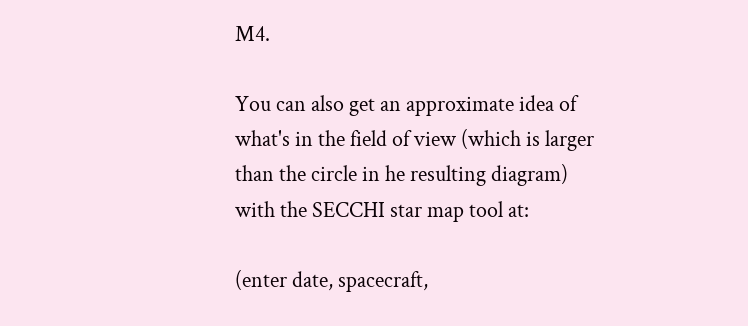M4.

You can also get an approximate idea of what's in the field of view (which is larger than the circle in he resulting diagram) with the SECCHI star map tool at:

(enter date, spacecraft,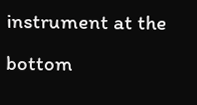instrument at the bottom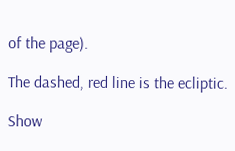of the page).

The dashed, red line is the ecliptic.

Show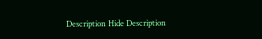Description Hide Description